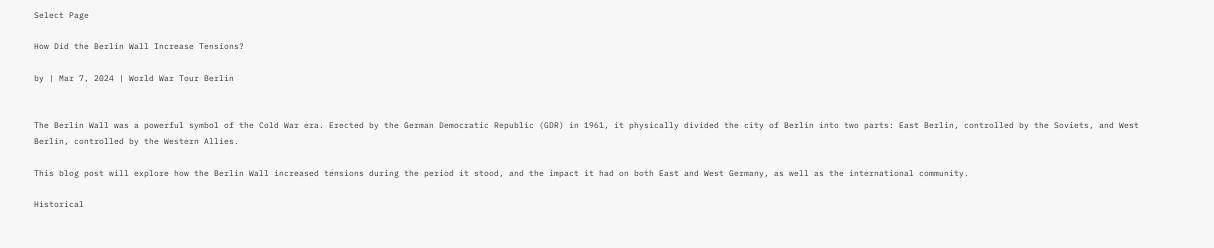Select Page

How Did the Berlin Wall Increase Tensions?

by | Mar 7, 2024 | World War Tour Berlin


The Berlin Wall was a powerful symbol of the Cold War era. Erected by the German Democratic Republic (GDR) in 1961, it physically divided the city of Berlin into two parts: East Berlin, controlled by the Soviets, and West Berlin, controlled by the Western Allies.

This blog post will explore how the Berlin Wall increased tensions during the period it stood, and the impact it had on both East and West Germany, as well as the international community.

Historical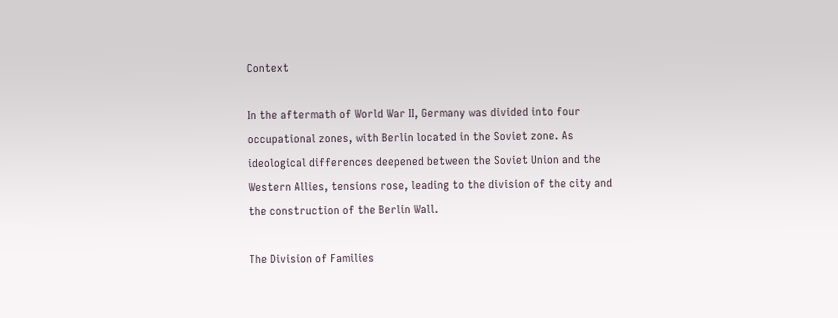Context

In the aftermath of World War II, Germany was divided into four occupational zones, with Berlin located in the Soviet zone. As ideological differences deepened between the Soviet Union and the Western Allies, tensions rose, leading to the division of the city and the construction of the Berlin Wall.

The Division of Families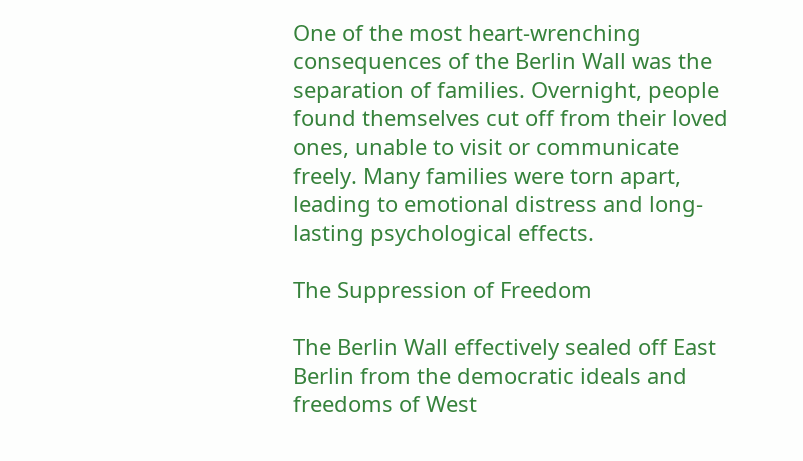One of the most heart-wrenching consequences of the Berlin Wall was the separation of families. Overnight, people found themselves cut off from their loved ones, unable to visit or communicate freely. Many families were torn apart, leading to emotional distress and long-lasting psychological effects.

The Suppression of Freedom

The Berlin Wall effectively sealed off East Berlin from the democratic ideals and freedoms of West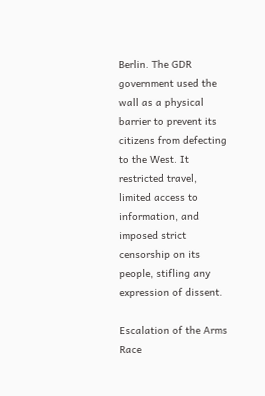Berlin. The GDR government used the wall as a physical barrier to prevent its citizens from defecting to the West. It restricted travel, limited access to information, and imposed strict censorship on its people, stifling any expression of dissent.

Escalation of the Arms Race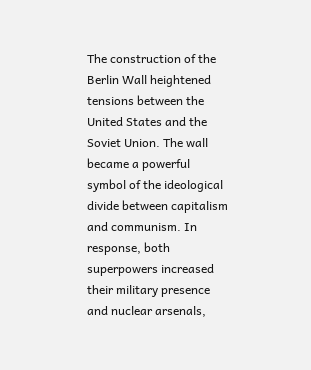The construction of the Berlin Wall heightened tensions between the United States and the Soviet Union. The wall became a powerful symbol of the ideological divide between capitalism and communism. In response, both superpowers increased their military presence and nuclear arsenals,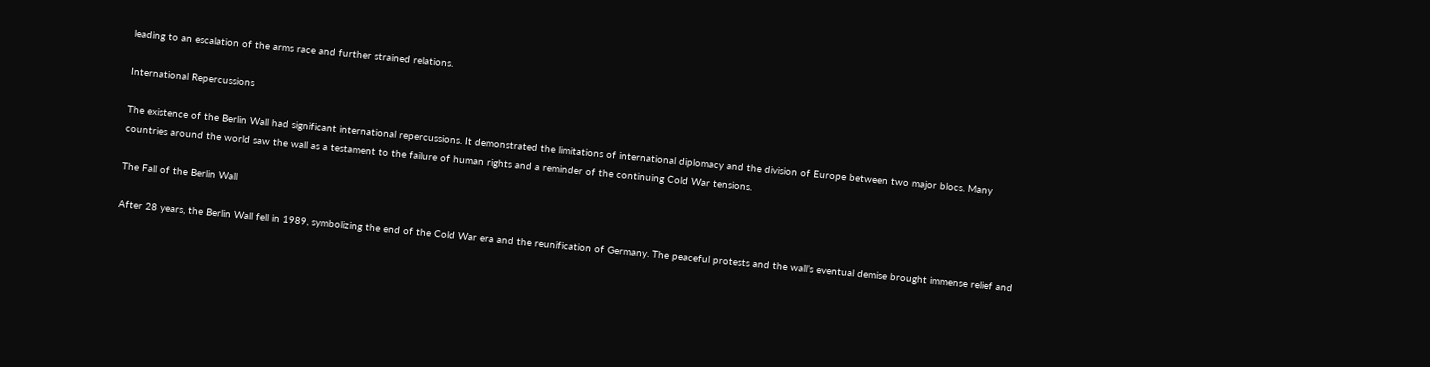leading to an escalation of the arms race and further strained relations.

International Repercussions

The existence of the Berlin Wall had significant international repercussions. It demonstrated the limitations of international diplomacy and the division of Europe between two major blocs. Many countries around the world saw the wall as a testament to the failure of human rights and a reminder of the continuing Cold War tensions.

The Fall of the Berlin Wall

After 28 years, the Berlin Wall fell in 1989, symbolizing the end of the Cold War era and the reunification of Germany. The peaceful protests and the wall’s eventual demise brought immense relief and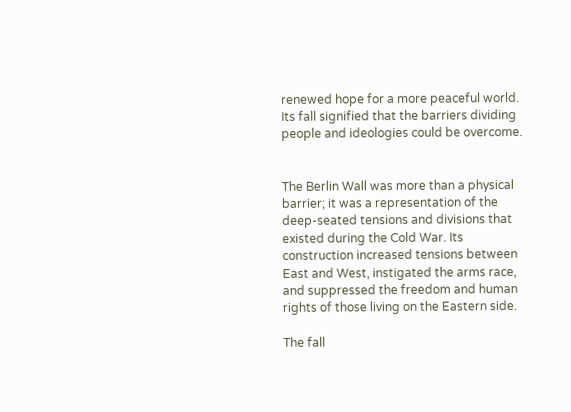renewed hope for a more peaceful world. Its fall signified that the barriers dividing people and ideologies could be overcome.


The Berlin Wall was more than a physical barrier; it was a representation of the deep-seated tensions and divisions that existed during the Cold War. Its construction increased tensions between East and West, instigated the arms race, and suppressed the freedom and human rights of those living on the Eastern side.

The fall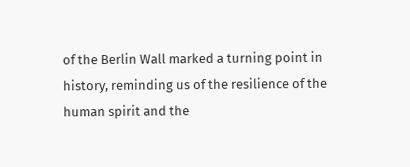of the Berlin Wall marked a turning point in history, reminding us of the resilience of the human spirit and the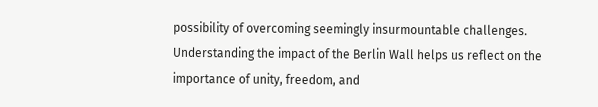possibility of overcoming seemingly insurmountable challenges. Understanding the impact of the Berlin Wall helps us reflect on the importance of unity, freedom, and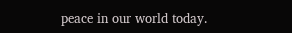peace in our world today.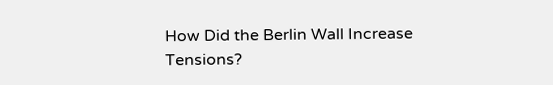How Did the Berlin Wall Increase Tensions?